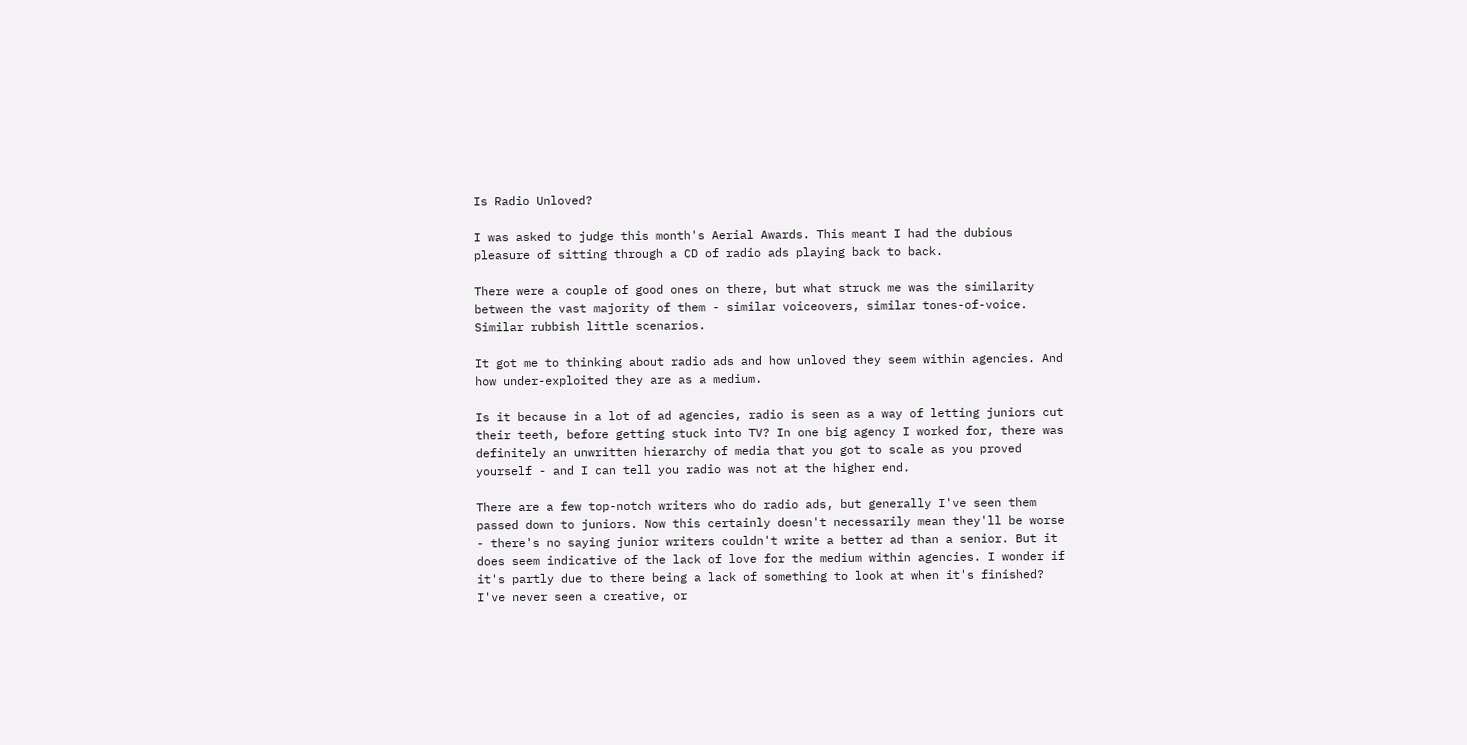Is Radio Unloved?

I was asked to judge this month's Aerial Awards. This meant I had the dubious pleasure of sitting through a CD of radio ads playing back to back.

There were a couple of good ones on there, but what struck me was the similarity between the vast majority of them - similar voiceovers, similar tones-of-voice. Similar rubbish little scenarios.

It got me to thinking about radio ads and how unloved they seem within agencies. And how under-exploited they are as a medium.

Is it because in a lot of ad agencies, radio is seen as a way of letting juniors cut their teeth, before getting stuck into TV? In one big agency I worked for, there was definitely an unwritten hierarchy of media that you got to scale as you proved yourself - and I can tell you radio was not at the higher end.

There are a few top-notch writers who do radio ads, but generally I've seen them passed down to juniors. Now this certainly doesn't necessarily mean they'll be worse - there's no saying junior writers couldn't write a better ad than a senior. But it does seem indicative of the lack of love for the medium within agencies. I wonder if it's partly due to there being a lack of something to look at when it's finished? I've never seen a creative, or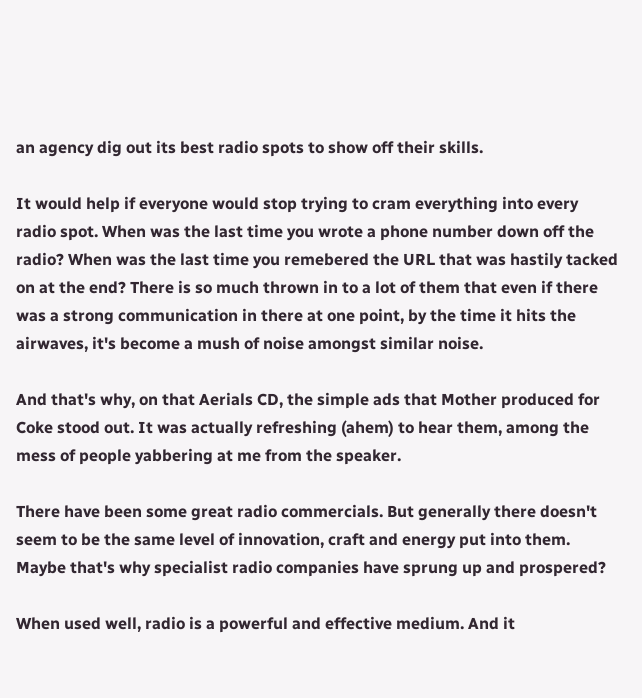an agency dig out its best radio spots to show off their skills.

It would help if everyone would stop trying to cram everything into every radio spot. When was the last time you wrote a phone number down off the radio? When was the last time you remebered the URL that was hastily tacked on at the end? There is so much thrown in to a lot of them that even if there was a strong communication in there at one point, by the time it hits the airwaves, it's become a mush of noise amongst similar noise.

And that's why, on that Aerials CD, the simple ads that Mother produced for Coke stood out. It was actually refreshing (ahem) to hear them, among the mess of people yabbering at me from the speaker.

There have been some great radio commercials. But generally there doesn't seem to be the same level of innovation, craft and energy put into them. Maybe that's why specialist radio companies have sprung up and prospered?

When used well, radio is a powerful and effective medium. And it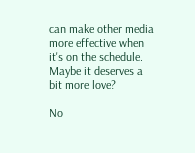can make other media more effective when it's on the schedule. Maybe it deserves a bit more love?

No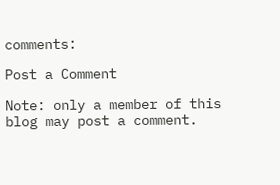comments:

Post a Comment

Note: only a member of this blog may post a comment.